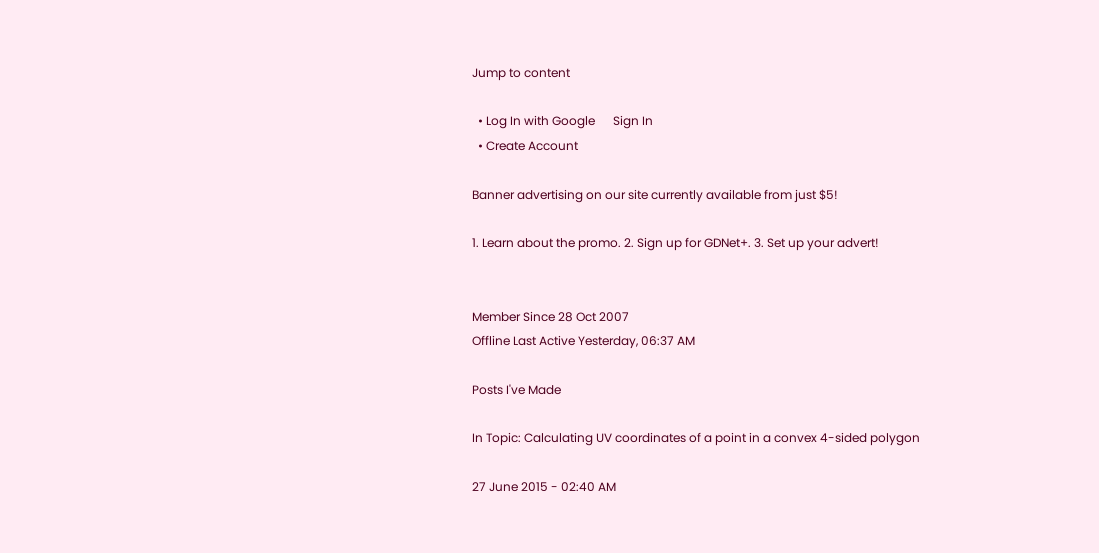Jump to content

  • Log In with Google      Sign In
  • Create Account

Banner advertising on our site currently available from just $5!

1. Learn about the promo. 2. Sign up for GDNet+. 3. Set up your advert!


Member Since 28 Oct 2007
Offline Last Active Yesterday, 06:37 AM

Posts I've Made

In Topic: Calculating UV coordinates of a point in a convex 4-sided polygon

27 June 2015 - 02:40 AM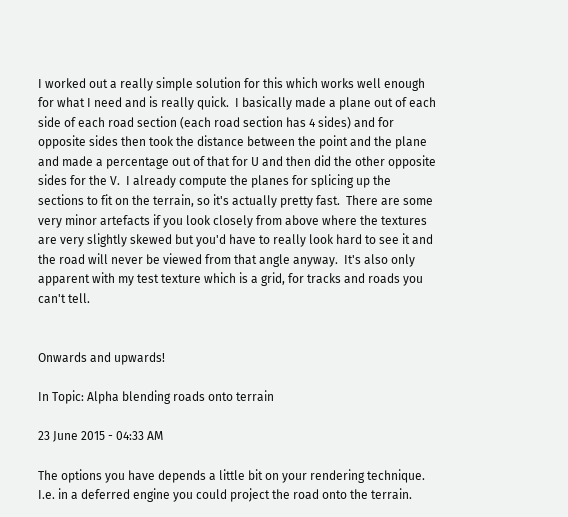I worked out a really simple solution for this which works well enough for what I need and is really quick.  I basically made a plane out of each side of each road section (each road section has 4 sides) and for opposite sides then took the distance between the point and the plane and made a percentage out of that for U and then did the other opposite sides for the V.  I already compute the planes for splicing up the sections to fit on the terrain, so it's actually pretty fast.  There are some very minor artefacts if you look closely from above where the textures are very slightly skewed but you'd have to really look hard to see it and the road will never be viewed from that angle anyway.  It's also only apparent with my test texture which is a grid, for tracks and roads you can't tell.


Onwards and upwards!

In Topic: Alpha blending roads onto terrain

23 June 2015 - 04:33 AM

The options you have depends a little bit on your rendering technique. I.e. in a deferred engine you could project the road onto the terrain.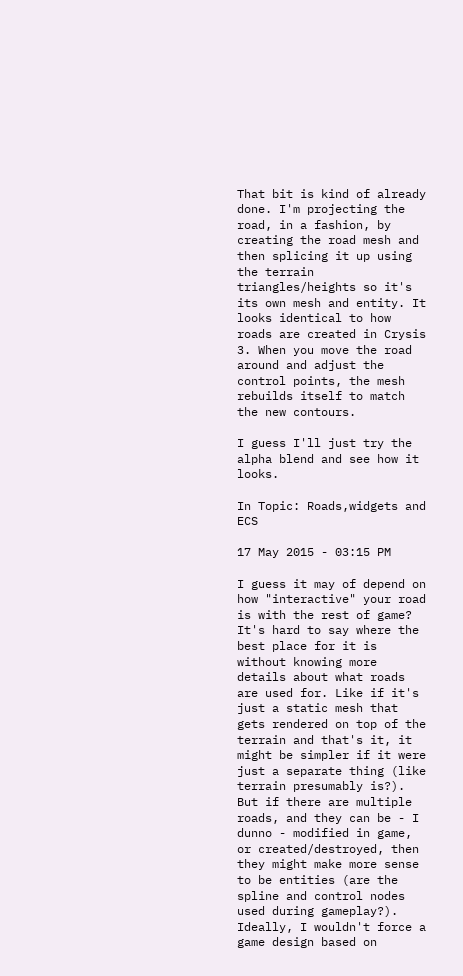That bit is kind of already done. I'm projecting the road, in a fashion, by creating the road mesh and then splicing it up using the terrain triangles/heights so it's its own mesh and entity. It looks identical to how roads are created in Crysis 3. When you move the road around and adjust the control points, the mesh rebuilds itself to match the new contours.

I guess I'll just try the alpha blend and see how it looks.

In Topic: Roads,widgets and ECS

17 May 2015 - 03:15 PM

I guess it may of depend on how "interactive" your road is with the rest of game? It's hard to say where the best place for it is without knowing more details about what roads are used for. Like if it's just a static mesh that gets rendered on top of the terrain and that's it, it might be simpler if it were just a separate thing (like terrain presumably is?). But if there are multiple roads, and they can be - I dunno - modified in game, or created/destroyed, then they might make more sense to be entities (are the spline and control nodes used during gameplay?). Ideally, I wouldn't force a game design based on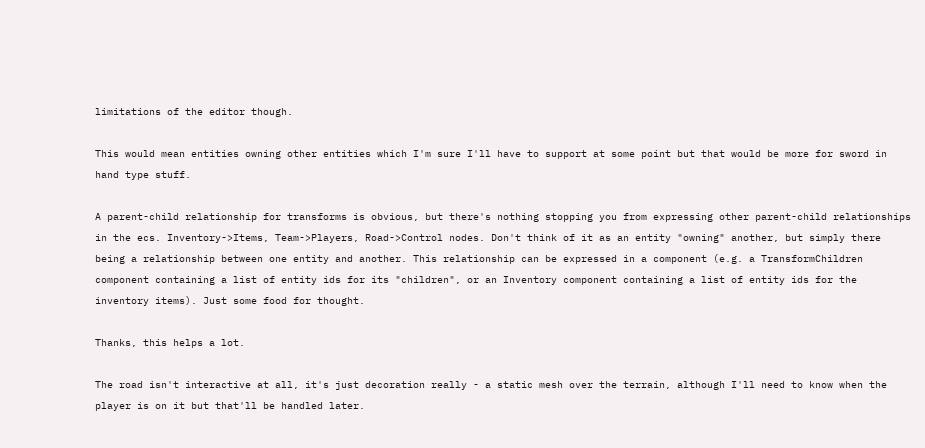limitations of the editor though.

This would mean entities owning other entities which I'm sure I'll have to support at some point but that would be more for sword in hand type stuff.

A parent-child relationship for transforms is obvious, but there's nothing stopping you from expressing other parent-child relationships in the ecs. Inventory->Items, Team->Players, Road->Control nodes. Don't think of it as an entity "owning" another, but simply there being a relationship between one entity and another. This relationship can be expressed in a component (e.g. a TransformChildren component containing a list of entity ids for its "children", or an Inventory component containing a list of entity ids for the inventory items). Just some food for thought.

Thanks, this helps a lot.

The road isn't interactive at all, it's just decoration really - a static mesh over the terrain, although I'll need to know when the player is on it but that'll be handled later.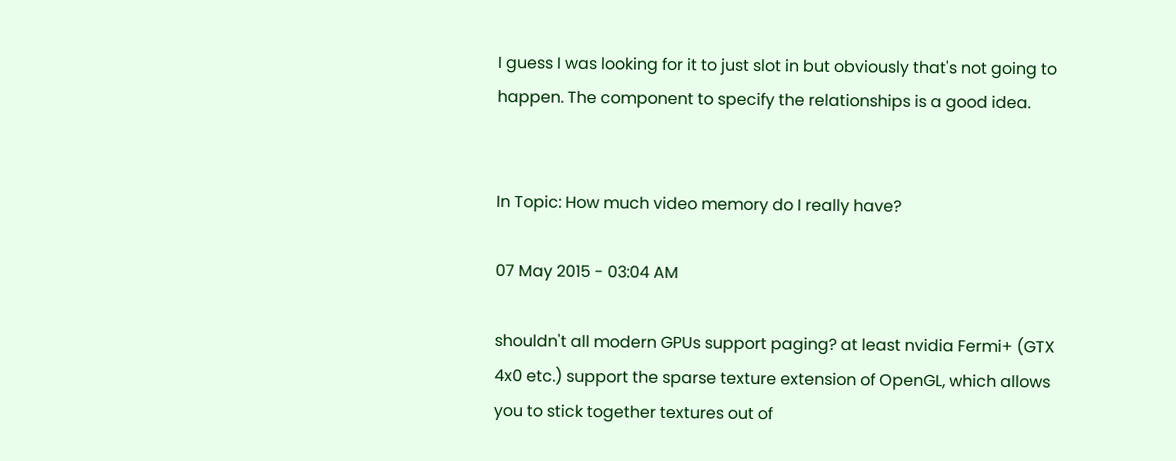I guess I was looking for it to just slot in but obviously that's not going to happen. The component to specify the relationships is a good idea.


In Topic: How much video memory do I really have?

07 May 2015 - 03:04 AM

shouldn't all modern GPUs support paging? at least nvidia Fermi+ (GTX 4x0 etc.) support the sparse texture extension of OpenGL, which allows you to stick together textures out of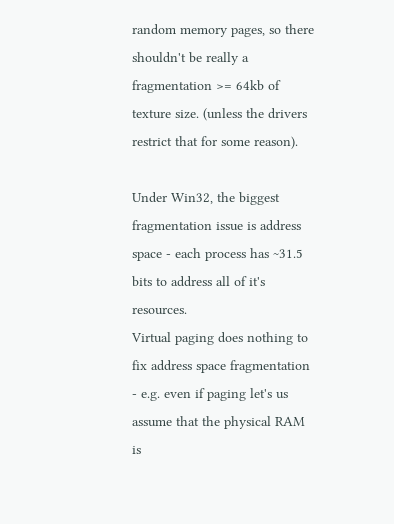random memory pages, so there shouldn't be really a fragmentation >= 64kb of texture size. (unless the drivers restrict that for some reason).

Under Win32, the biggest fragmentation issue is address space - each process has ~31.5 bits to address all of it's resources.
Virtual paging does nothing to fix address space fragmentation - e.g. even if paging let's us assume that the physical RAM is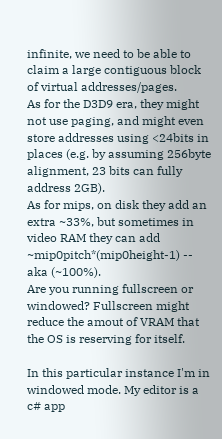infinite, we need to be able to claim a large contiguous block of virtual addresses/pages.
As for the D3D9 era, they might not use paging, and might even store addresses using <24bits in places (e.g. by assuming 256byte alignment, 23 bits can fully address 2GB).
As for mips, on disk they add an extra ~33%, but sometimes in video RAM they can add ~mip0pitch*(mip0height-1) -- aka (~100%).
Are you running fullscreen or windowed? Fullscreen might reduce the amout of VRAM that the OS is reserving for itself.

In this particular instance I'm in windowed mode. My editor is a c# app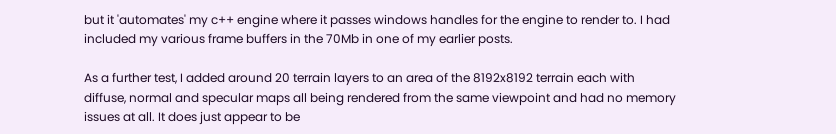but it 'automates' my c++ engine where it passes windows handles for the engine to render to. I had included my various frame buffers in the 70Mb in one of my earlier posts.

As a further test, I added around 20 terrain layers to an area of the 8192x8192 terrain each with diffuse, normal and specular maps all being rendered from the same viewpoint and had no memory issues at all. It does just appear to be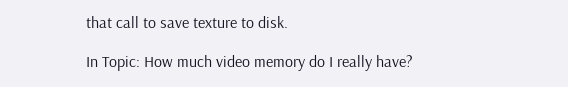that call to save texture to disk.

In Topic: How much video memory do I really have?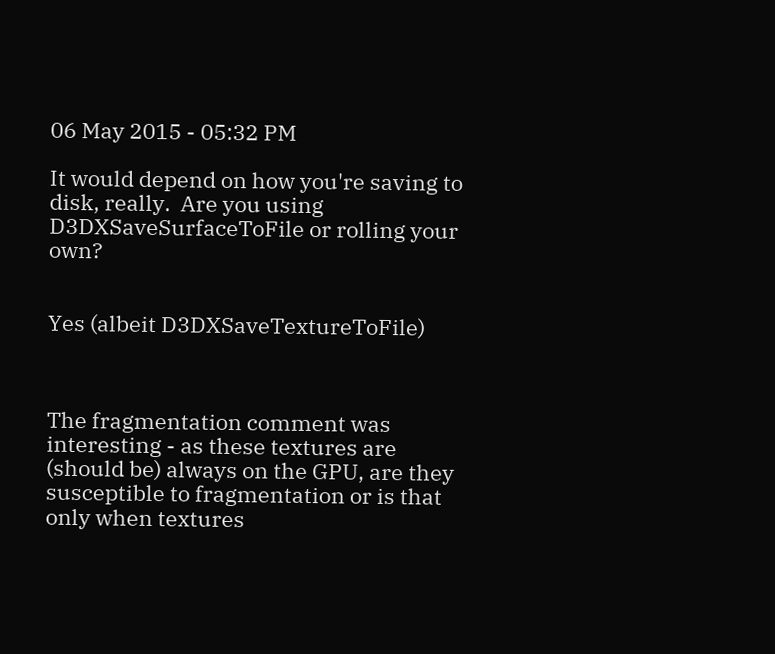06 May 2015 - 05:32 PM

It would depend on how you're saving to disk, really.  Are you using D3DXSaveSurfaceToFile or rolling your own?


Yes (albeit D3DXSaveTextureToFile)



The fragmentation comment was interesting - as these textures are (should be) always on the GPU, are they susceptible to fragmentation or is that only when textures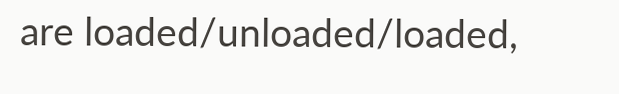are loaded/unloaded/loaded,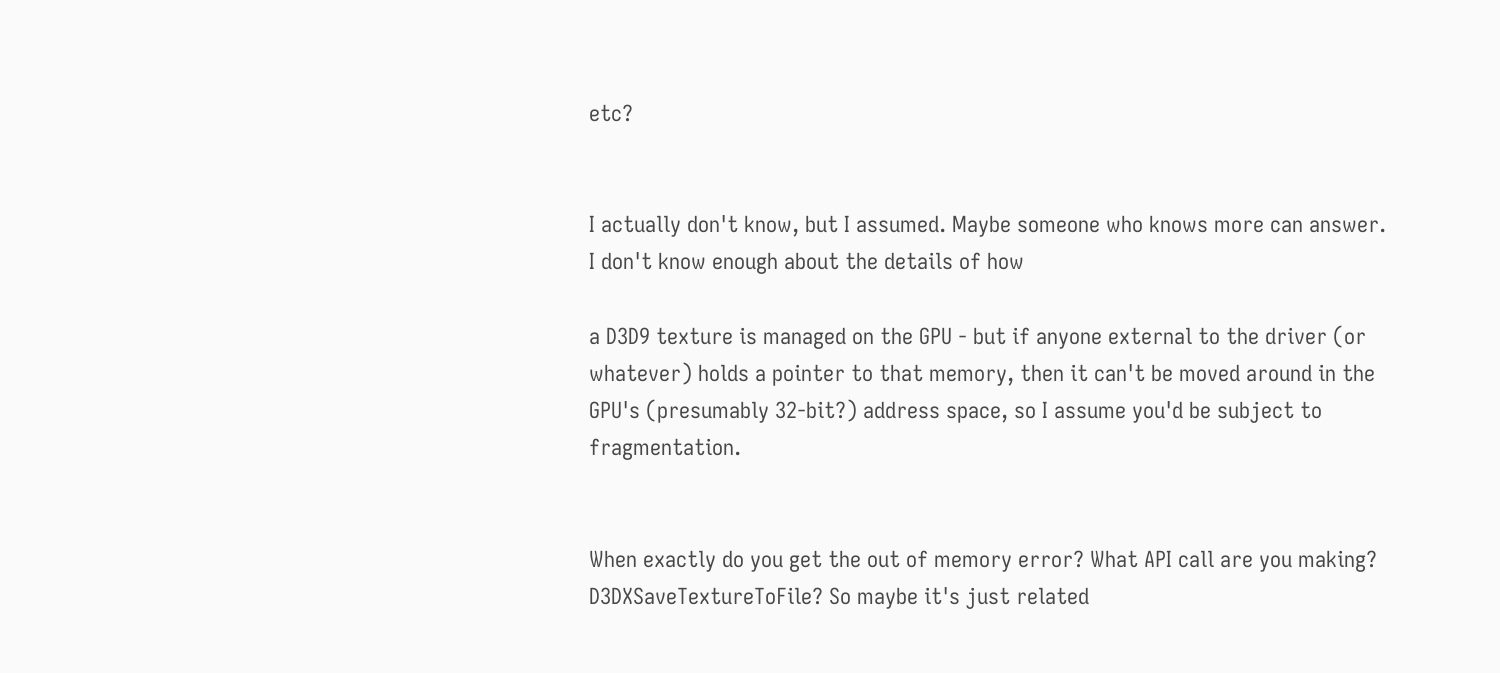etc?


I actually don't know, but I assumed. Maybe someone who knows more can answer. I don't know enough about the details of how

a D3D9 texture is managed on the GPU - but if anyone external to the driver (or whatever) holds a pointer to that memory, then it can't be moved around in the GPU's (presumably 32-bit?) address space, so I assume you'd be subject to fragmentation.


When exactly do you get the out of memory error? What API call are you making? D3DXSaveTextureToFile? So maybe it's just related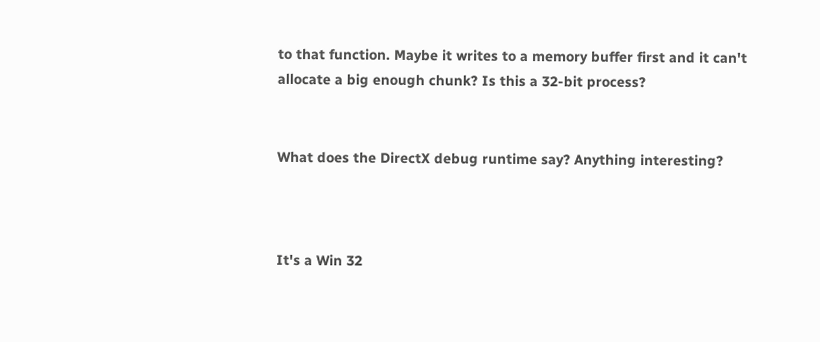to that function. Maybe it writes to a memory buffer first and it can't allocate a big enough chunk? Is this a 32-bit process?


What does the DirectX debug runtime say? Anything interesting?



It's a Win 32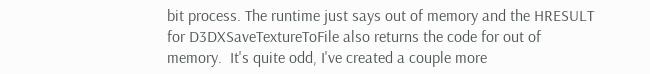bit process. The runtime just says out of memory and the HRESULT for D3DXSaveTextureToFile also returns the code for out of memory.  It's quite odd, I've created a couple more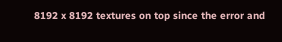8192 x 8192 textures on top since the error and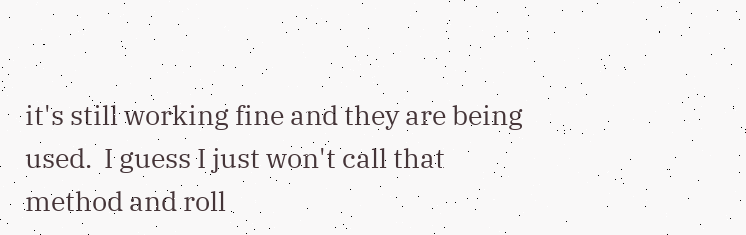it's still working fine and they are being used.  I guess I just won't call that method and roll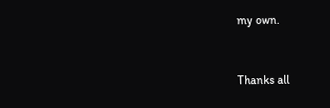my own.


Thanks all